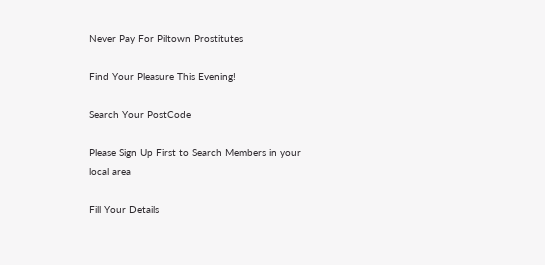Never Pay For Piltown Prostitutes

Find Your Pleasure This Evening!

Search Your PostCode

Please Sign Up First to Search Members in your local area

Fill Your Details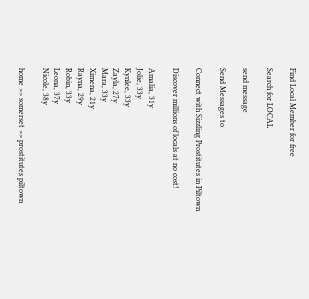Find Local Member for free

Search for LOCAL

send message

Send Messages to

Connect with Sizzling Prostitutes in Piltown

Discover millions of locals at no cost!

Amalia, 31y
Jolie, 33y
Kynlee, 33y
Zayla, 27y
Mara, 33y
Ximena, 21y
Rayna, 29y
Robin, 33y
Leona, 37y
Nicole, 38y

home >> somerset >> prostitutes piltown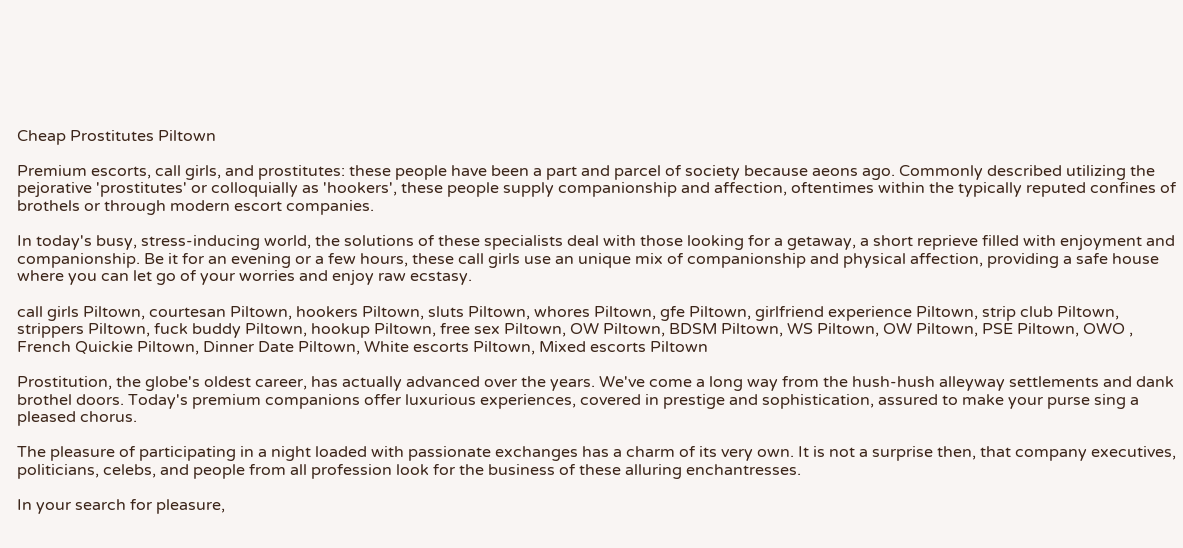Cheap Prostitutes Piltown

Premium escorts, call girls, and prostitutes: these people have been a part and parcel of society because aeons ago. Commonly described utilizing the pejorative 'prostitutes' or colloquially as 'hookers', these people supply companionship and affection, oftentimes within the typically reputed confines of brothels or through modern escort companies.

In today's busy, stress-inducing world, the solutions of these specialists deal with those looking for a getaway, a short reprieve filled with enjoyment and companionship. Be it for an evening or a few hours, these call girls use an unique mix of companionship and physical affection, providing a safe house where you can let go of your worries and enjoy raw ecstasy.

call girls Piltown, courtesan Piltown, hookers Piltown, sluts Piltown, whores Piltown, gfe Piltown, girlfriend experience Piltown, strip club Piltown, strippers Piltown, fuck buddy Piltown, hookup Piltown, free sex Piltown, OW Piltown, BDSM Piltown, WS Piltown, OW Piltown, PSE Piltown, OWO , French Quickie Piltown, Dinner Date Piltown, White escorts Piltown, Mixed escorts Piltown

Prostitution, the globe's oldest career, has actually advanced over the years. We've come a long way from the hush-hush alleyway settlements and dank brothel doors. Today's premium companions offer luxurious experiences, covered in prestige and sophistication, assured to make your purse sing a pleased chorus.

The pleasure of participating in a night loaded with passionate exchanges has a charm of its very own. It is not a surprise then, that company executives, politicians, celebs, and people from all profession look for the business of these alluring enchantresses.

In your search for pleasure,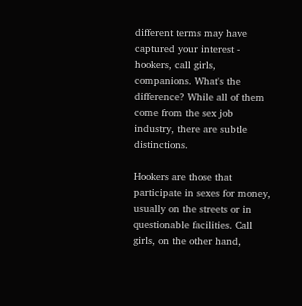different terms may have captured your interest - hookers, call girls, companions. What's the difference? While all of them come from the sex job industry, there are subtle distinctions.

Hookers are those that participate in sexes for money, usually on the streets or in questionable facilities. Call girls, on the other hand,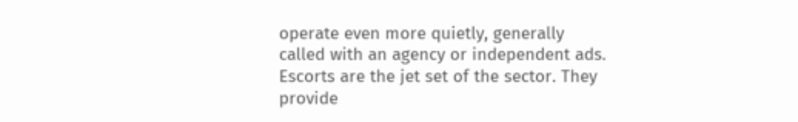operate even more quietly, generally called with an agency or independent ads. Escorts are the jet set of the sector. They provide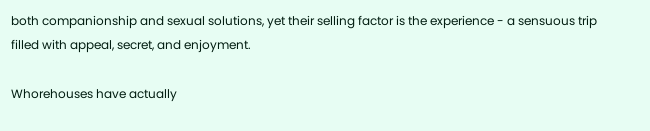both companionship and sexual solutions, yet their selling factor is the experience - a sensuous trip filled with appeal, secret, and enjoyment.

Whorehouses have actually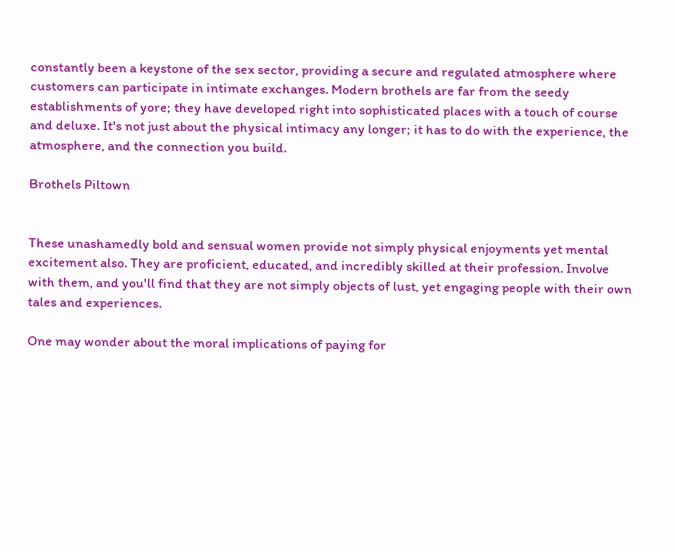constantly been a keystone of the sex sector, providing a secure and regulated atmosphere where customers can participate in intimate exchanges. Modern brothels are far from the seedy establishments of yore; they have developed right into sophisticated places with a touch of course and deluxe. It's not just about the physical intimacy any longer; it has to do with the experience, the atmosphere, and the connection you build.

Brothels Piltown


These unashamedly bold and sensual women provide not simply physical enjoyments yet mental excitement also. They are proficient, educated, and incredibly skilled at their profession. Involve with them, and you'll find that they are not simply objects of lust, yet engaging people with their own tales and experiences.

One may wonder about the moral implications of paying for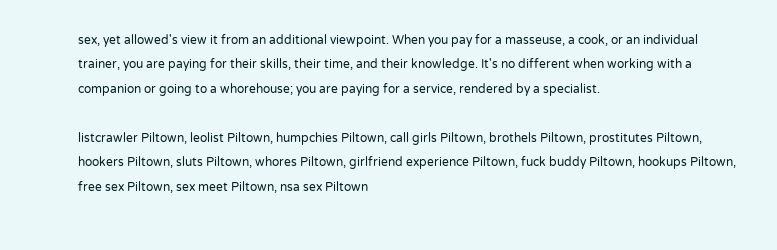sex, yet allowed's view it from an additional viewpoint. When you pay for a masseuse, a cook, or an individual trainer, you are paying for their skills, their time, and their knowledge. It's no different when working with a companion or going to a whorehouse; you are paying for a service, rendered by a specialist.

listcrawler Piltown, leolist Piltown, humpchies Piltown, call girls Piltown, brothels Piltown, prostitutes Piltown, hookers Piltown, sluts Piltown, whores Piltown, girlfriend experience Piltown, fuck buddy Piltown, hookups Piltown, free sex Piltown, sex meet Piltown, nsa sex Piltown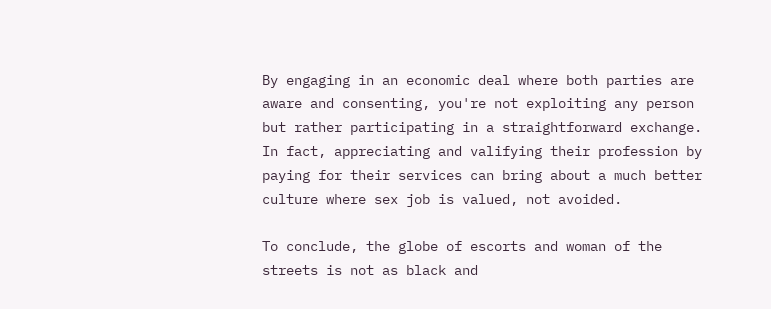By engaging in an economic deal where both parties are aware and consenting, you're not exploiting any person but rather participating in a straightforward exchange. In fact, appreciating and valifying their profession by paying for their services can bring about a much better culture where sex job is valued, not avoided.

To conclude, the globe of escorts and woman of the streets is not as black and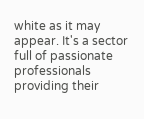white as it may appear. It's a sector full of passionate professionals providing their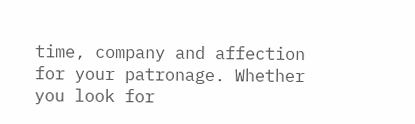time, company and affection for your patronage. Whether you look for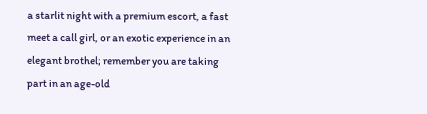a starlit night with a premium escort, a fast meet a call girl, or an exotic experience in an elegant brothel; remember you are taking part in an age-old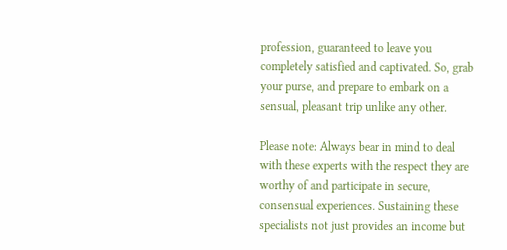profession, guaranteed to leave you completely satisfied and captivated. So, grab your purse, and prepare to embark on a sensual, pleasant trip unlike any other.

Please note: Always bear in mind to deal with these experts with the respect they are worthy of and participate in secure, consensual experiences. Sustaining these specialists not just provides an income but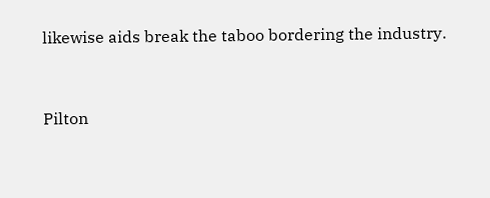likewise aids break the taboo bordering the industry.


Pilton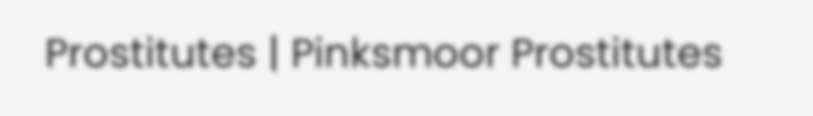Prostitutes | Pinksmoor Prostitutes